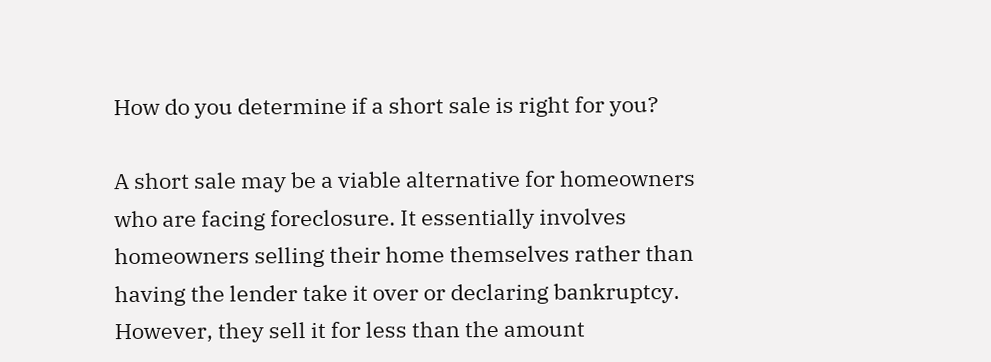How do you determine if a short sale is right for you?

A short sale may be a viable alternative for homeowners who are facing foreclosure. It essentially involves homeowners selling their home themselves rather than having the lender take it over or declaring bankruptcy. However, they sell it for less than the amount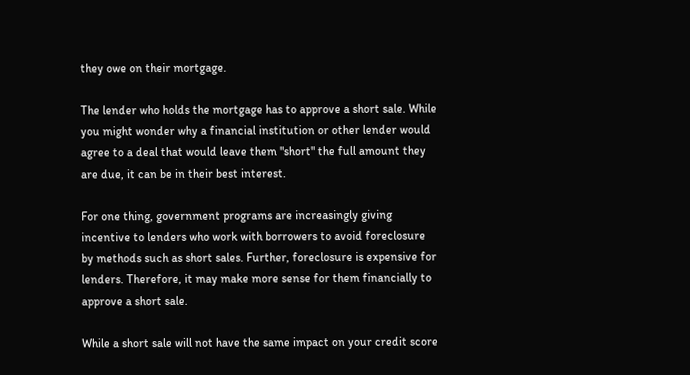they owe on their mortgage.

The lender who holds the mortgage has to approve a short sale. While you might wonder why a financial institution or other lender would agree to a deal that would leave them "short" the full amount they are due, it can be in their best interest.

For one thing, government programs are increasingly giving incentive to lenders who work with borrowers to avoid foreclosure by methods such as short sales. Further, foreclosure is expensive for lenders. Therefore, it may make more sense for them financially to approve a short sale.

While a short sale will not have the same impact on your credit score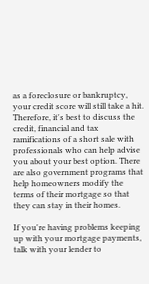as a foreclosure or bankruptcy, your credit score will still take a hit. Therefore, it's best to discuss the credit, financial and tax ramifications of a short sale with professionals who can help advise you about your best option. There are also government programs that help homeowners modify the terms of their mortgage so that they can stay in their homes.

If you're having problems keeping up with your mortgage payments, talk with your lender to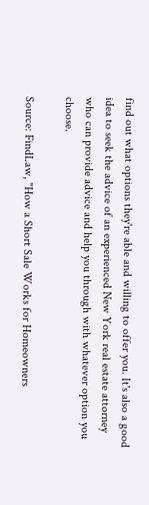find out what options they're able and willing to offer you. It's also a good idea to seek the advice of an experienced New York real estate attorney who can provide advice and help you through with whatever option you choose.

Source: FindLaw, "How a Short Sale Works for Homeowners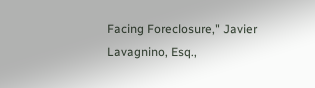Facing Foreclosure," Javier Lavagnino, Esq.,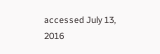accessed July 13, 2016